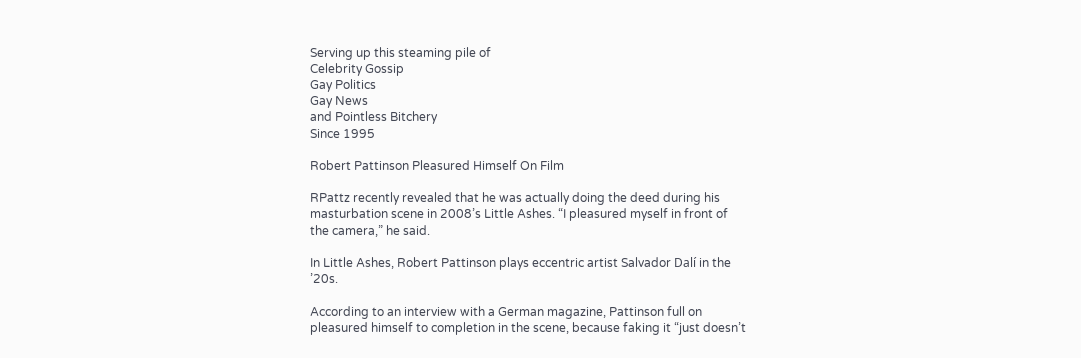Serving up this steaming pile of
Celebrity Gossip
Gay Politics
Gay News
and Pointless Bitchery
Since 1995

Robert Pattinson Pleasured Himself On Film

RPattz recently revealed that he was actually doing the deed during his masturbation scene in 2008’s Little Ashes. “I pleasured myself in front of the camera,” he said.

In Little Ashes, Robert Pattinson plays eccentric artist Salvador Dalí in the ’20s.

According to an interview with a German magazine, Pattinson full on pleasured himself to completion in the scene, because faking it “just doesn’t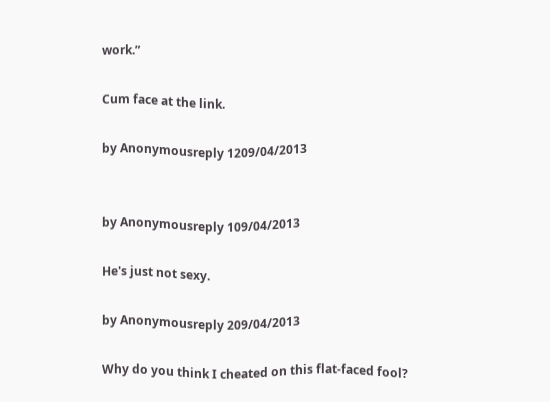work.”

Cum face at the link.

by Anonymousreply 1209/04/2013


by Anonymousreply 109/04/2013

He's just not sexy.

by Anonymousreply 209/04/2013

Why do you think I cheated on this flat-faced fool?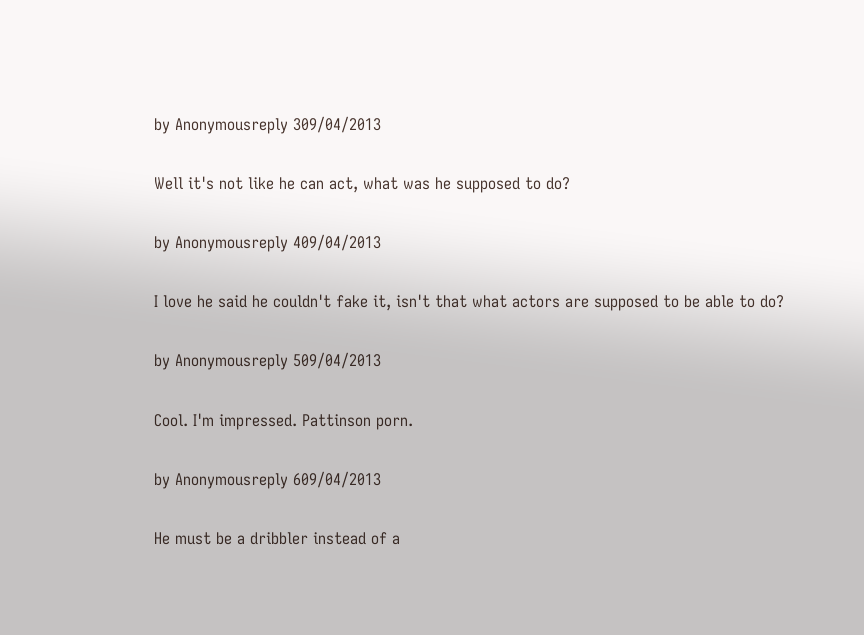by Anonymousreply 309/04/2013

Well it's not like he can act, what was he supposed to do?

by Anonymousreply 409/04/2013

I love he said he couldn't fake it, isn't that what actors are supposed to be able to do?

by Anonymousreply 509/04/2013

Cool. I'm impressed. Pattinson porn.

by Anonymousreply 609/04/2013

He must be a dribbler instead of a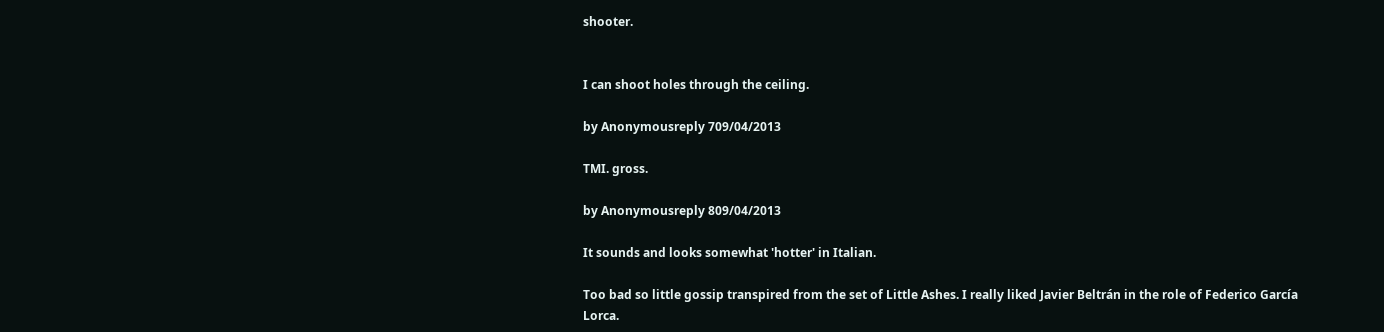shooter.


I can shoot holes through the ceiling.

by Anonymousreply 709/04/2013

TMI. gross.

by Anonymousreply 809/04/2013

It sounds and looks somewhat 'hotter' in Italian.

Too bad so little gossip transpired from the set of Little Ashes. I really liked Javier Beltrán in the role of Federico García Lorca.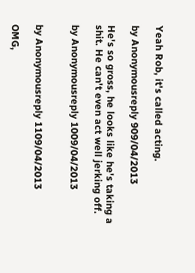Yeah Rob, it's called acting.

by Anonymousreply 909/04/2013

He's so gross, he looks like he's taking a shit. He can't even act well jerking off.

by Anonymousreply 1009/04/2013


by Anonymousreply 1109/04/2013

OMG,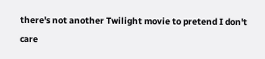there's not another Twilight movie to pretend I don't care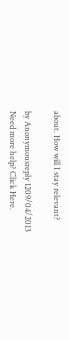about. How will I stay relevant?

by Anonymousreply 1209/04/2013
Need more help? Click Here.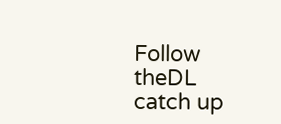Follow theDL catch up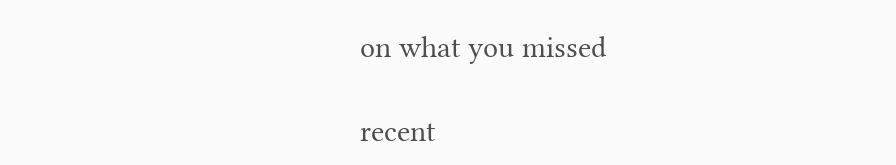on what you missed

recent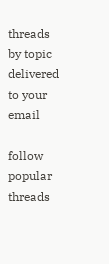threads by topic delivered to your email

follow popular threads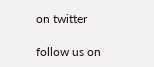on twitter

follow us on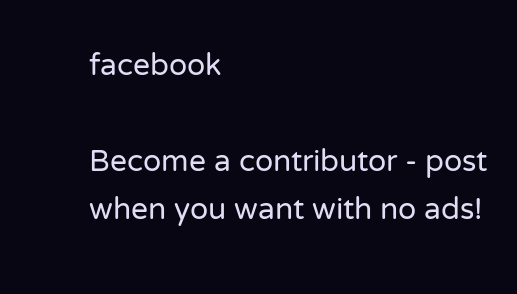facebook

Become a contributor - post when you want with no ads!